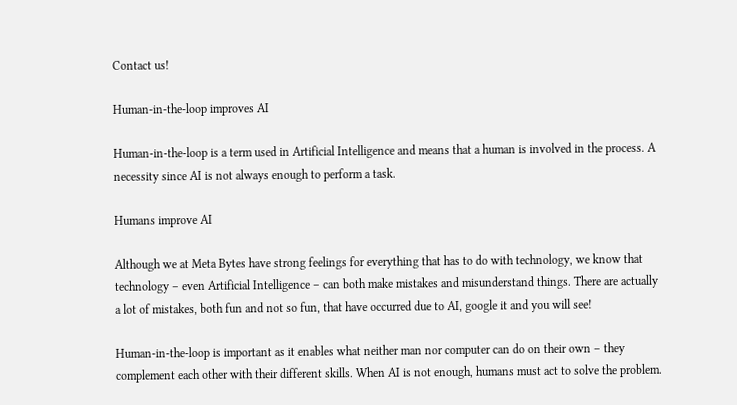Contact us!

Human-in-the-loop improves AI

Human-in-the-loop is a term used in Artificial Intelligence and means that a human is involved in the process. A necessity since AI is not always enough to perform a task.

Humans improve AI

Although we at Meta Bytes have strong feelings for everything that has to do with technology, we know that technology – even Artificial Intelligence – can both make mistakes and misunderstand things. There are actually a lot of mistakes, both fun and not so fun, that have occurred due to AI, google it and you will see!

Human-in-the-loop is important as it enables what neither man nor computer can do on their own – they complement each other with their different skills. When AI is not enough, humans must act to solve the problem.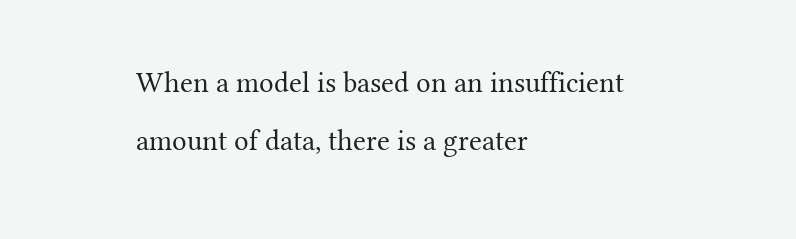When a model is based on an insufficient amount of data, there is a greater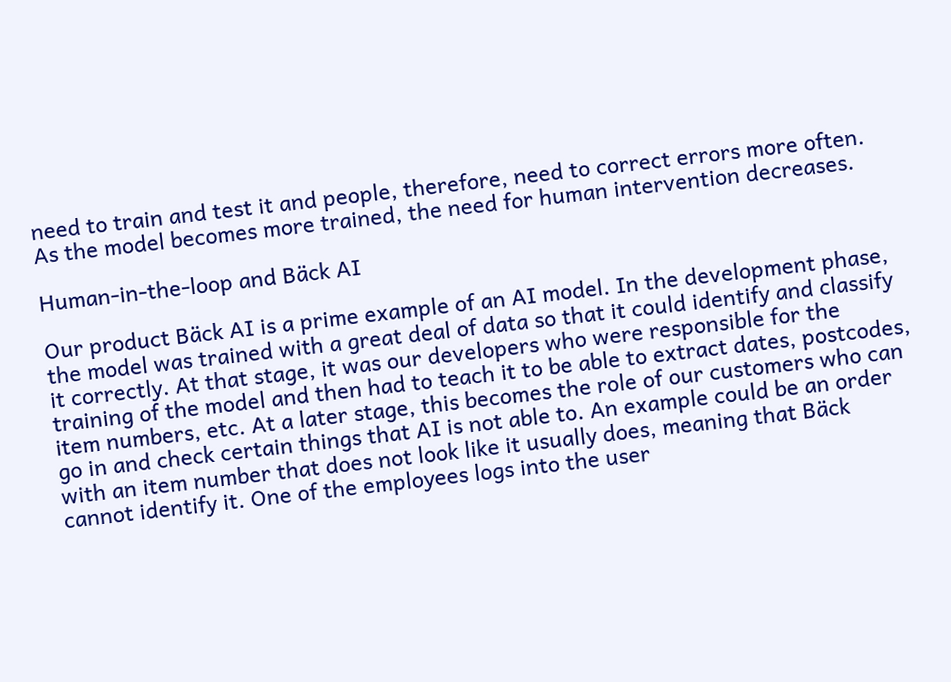need to train and test it and people, therefore, need to correct errors more often. As the model becomes more trained, the need for human intervention decreases.

Human-in-the-loop and Bäck AI

Our product Bäck AI is a prime example of an AI model. In the development phase, the model was trained with a great deal of data so that it could identify and classify it correctly. At that stage, it was our developers who were responsible for the training of the model and then had to teach it to be able to extract dates, postcodes, item numbers, etc. At a later stage, this becomes the role of our customers who can go in and check certain things that AI is not able to. An example could be an order with an item number that does not look like it usually does, meaning that Bäck cannot identify it. One of the employees logs into the user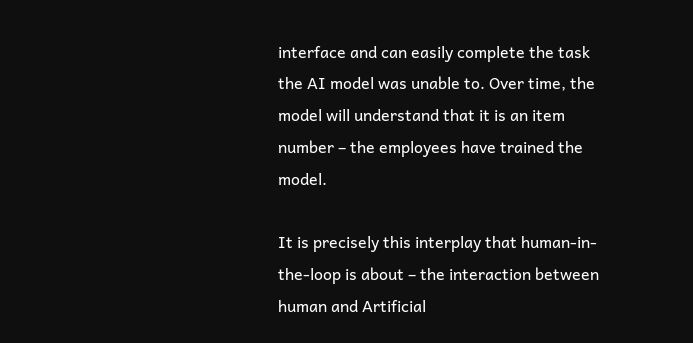interface and can easily complete the task the AI model was unable to. Over time, the model will understand that it is an item number – the employees have trained the model.

It is precisely this interplay that human-in-the-loop is about – the interaction between human and Artificial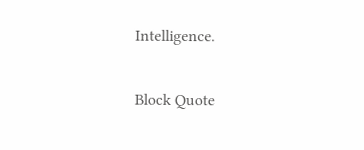Intelligence.

Block Quote